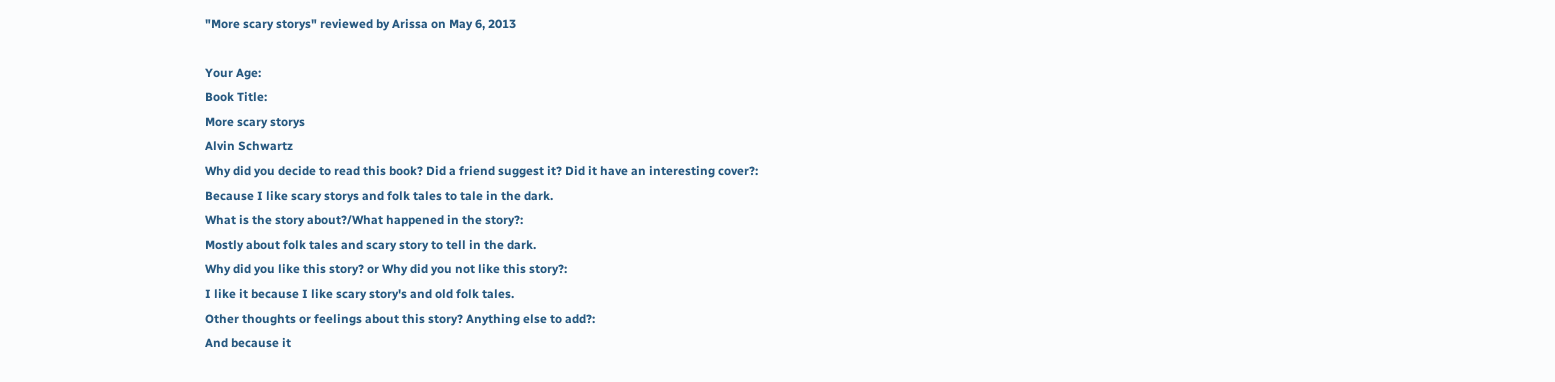"More scary storys" reviewed by Arissa on May 6, 2013

Your Age:
Book Title:
More scary storys
Alvin Schwartz
Why did you decide to read this book? Did a friend suggest it? Did it have an interesting cover?:
Because I like scary storys and folk tales to tale in the dark.
What is the story about?/What happened in the story?:
Mostly about folk tales and scary story to tell in the dark.
Why did you like this story? or Why did you not like this story?:
I like it because I like scary story's and old folk tales.
Other thoughts or feelings about this story? Anything else to add?:
And because it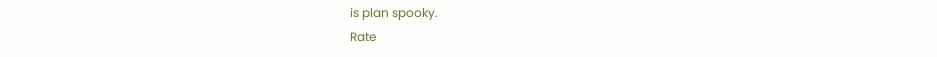is plan spooky.
Rate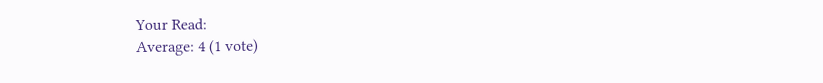Your Read:
Average: 4 (1 vote)